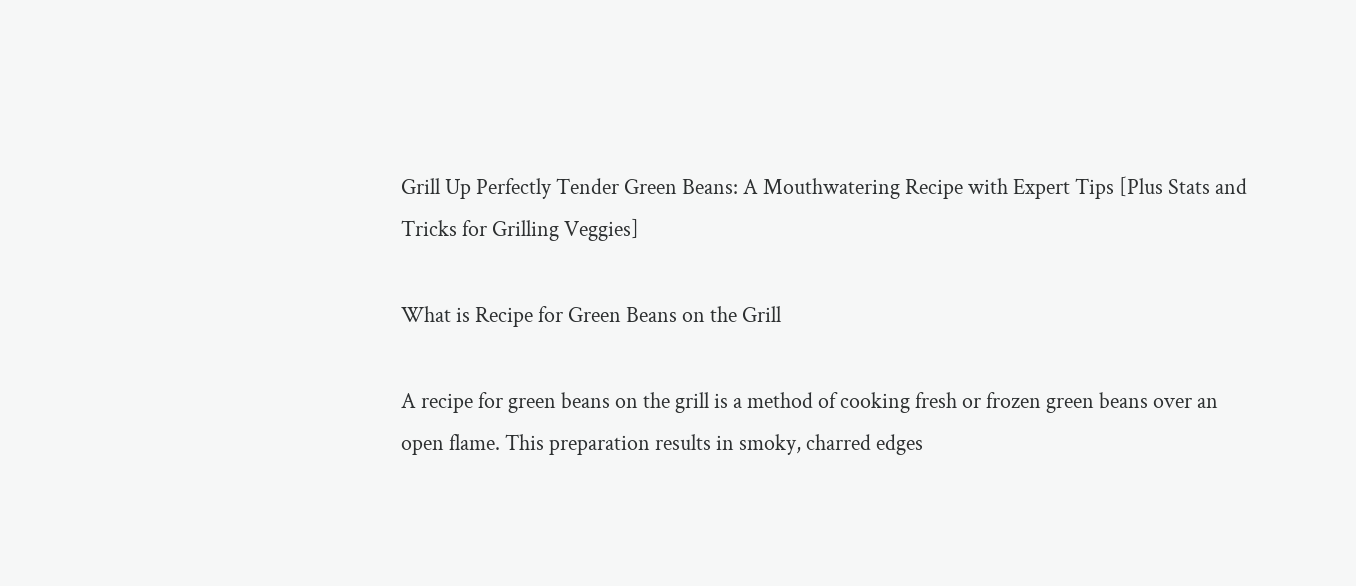Grill Up Perfectly Tender Green Beans: A Mouthwatering Recipe with Expert Tips [Plus Stats and Tricks for Grilling Veggies]

What is Recipe for Green Beans on the Grill

A recipe for green beans on the grill is a method of cooking fresh or frozen green beans over an open flame. This preparation results in smoky, charred edges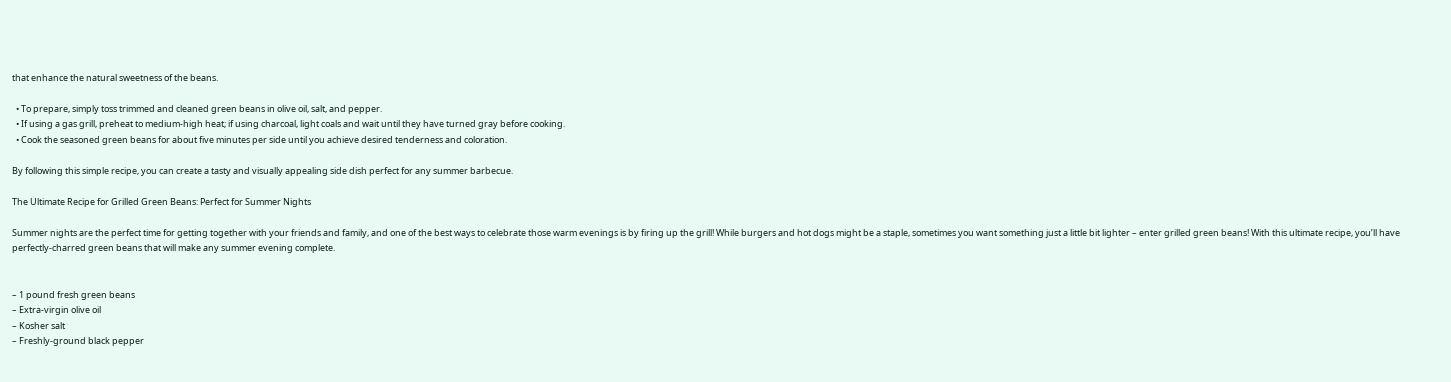that enhance the natural sweetness of the beans.

  • To prepare, simply toss trimmed and cleaned green beans in olive oil, salt, and pepper.
  • If using a gas grill, preheat to medium-high heat; if using charcoal, light coals and wait until they have turned gray before cooking.
  • Cook the seasoned green beans for about five minutes per side until you achieve desired tenderness and coloration.

By following this simple recipe, you can create a tasty and visually appealing side dish perfect for any summer barbecue.

The Ultimate Recipe for Grilled Green Beans: Perfect for Summer Nights

Summer nights are the perfect time for getting together with your friends and family, and one of the best ways to celebrate those warm evenings is by firing up the grill! While burgers and hot dogs might be a staple, sometimes you want something just a little bit lighter – enter grilled green beans! With this ultimate recipe, you’ll have perfectly-charred green beans that will make any summer evening complete.


– 1 pound fresh green beans
– Extra-virgin olive oil
– Kosher salt
– Freshly-ground black pepper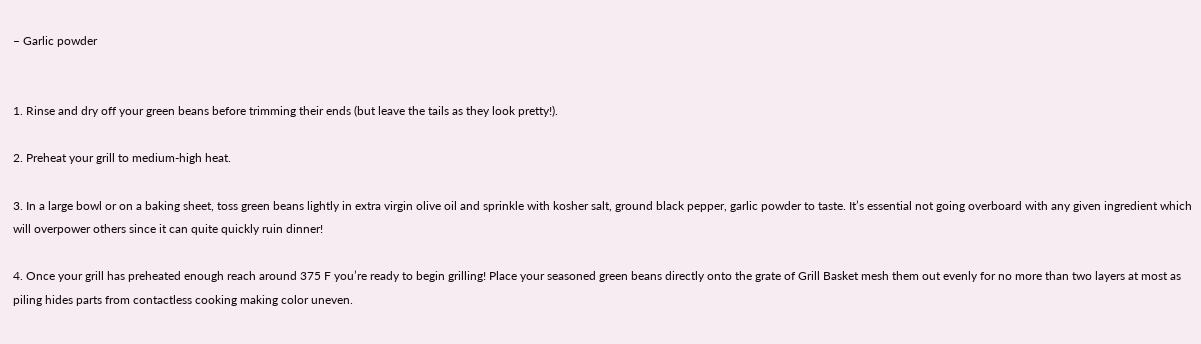– Garlic powder


1. Rinse and dry off your green beans before trimming their ends (but leave the tails as they look pretty!).

2. Preheat your grill to medium-high heat.

3. In a large bowl or on a baking sheet, toss green beans lightly in extra virgin olive oil and sprinkle with kosher salt, ground black pepper, garlic powder to taste. It’s essential not going overboard with any given ingredient which will overpower others since it can quite quickly ruin dinner!

4. Once your grill has preheated enough reach around 375 F you’re ready to begin grilling! Place your seasoned green beans directly onto the grate of Grill Basket mesh them out evenly for no more than two layers at most as piling hides parts from contactless cooking making color uneven.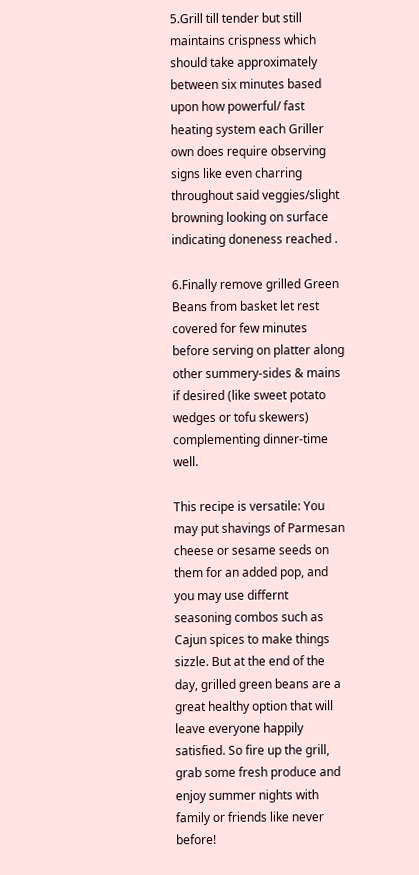5.Grill till tender but still maintains crispness which should take approximately between six minutes based upon how powerful/ fast heating system each Griller own does require observing signs like even charring throughout said veggies/slight browning looking on surface indicating doneness reached .

6.Finally remove grilled Green Beans from basket let rest covered for few minutes before serving on platter along other summery-sides & mains if desired (like sweet potato wedges or tofu skewers) complementing dinner-time well.

This recipe is versatile: You may put shavings of Parmesan cheese or sesame seeds on them for an added pop, and you may use differnt seasoning combos such as Cajun spices to make things sizzle. But at the end of the day, grilled green beans are a great healthy option that will leave everyone happily satisfied. So fire up the grill, grab some fresh produce and enjoy summer nights with family or friends like never before!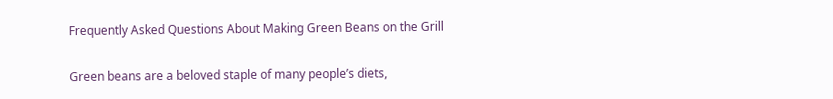Frequently Asked Questions About Making Green Beans on the Grill

Green beans are a beloved staple of many people’s diets,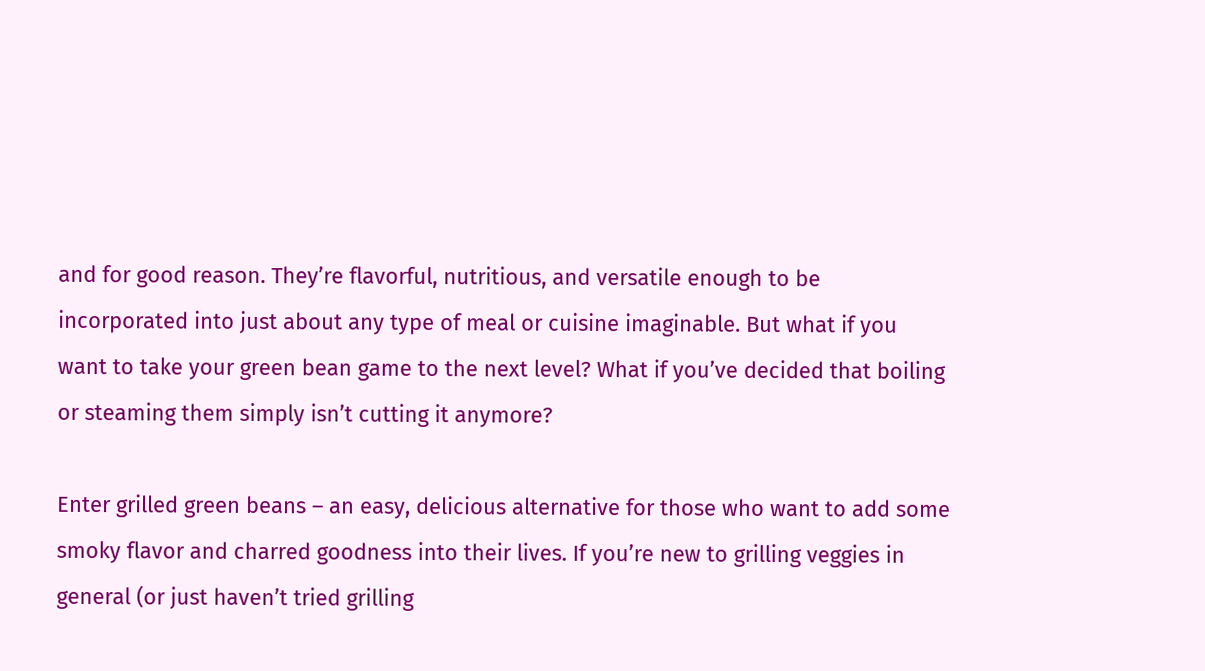and for good reason. They’re flavorful, nutritious, and versatile enough to be incorporated into just about any type of meal or cuisine imaginable. But what if you want to take your green bean game to the next level? What if you’ve decided that boiling or steaming them simply isn’t cutting it anymore?

Enter grilled green beans – an easy, delicious alternative for those who want to add some smoky flavor and charred goodness into their lives. If you’re new to grilling veggies in general (or just haven’t tried grilling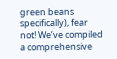green beans specifically), fear not! We’ve compiled a comprehensive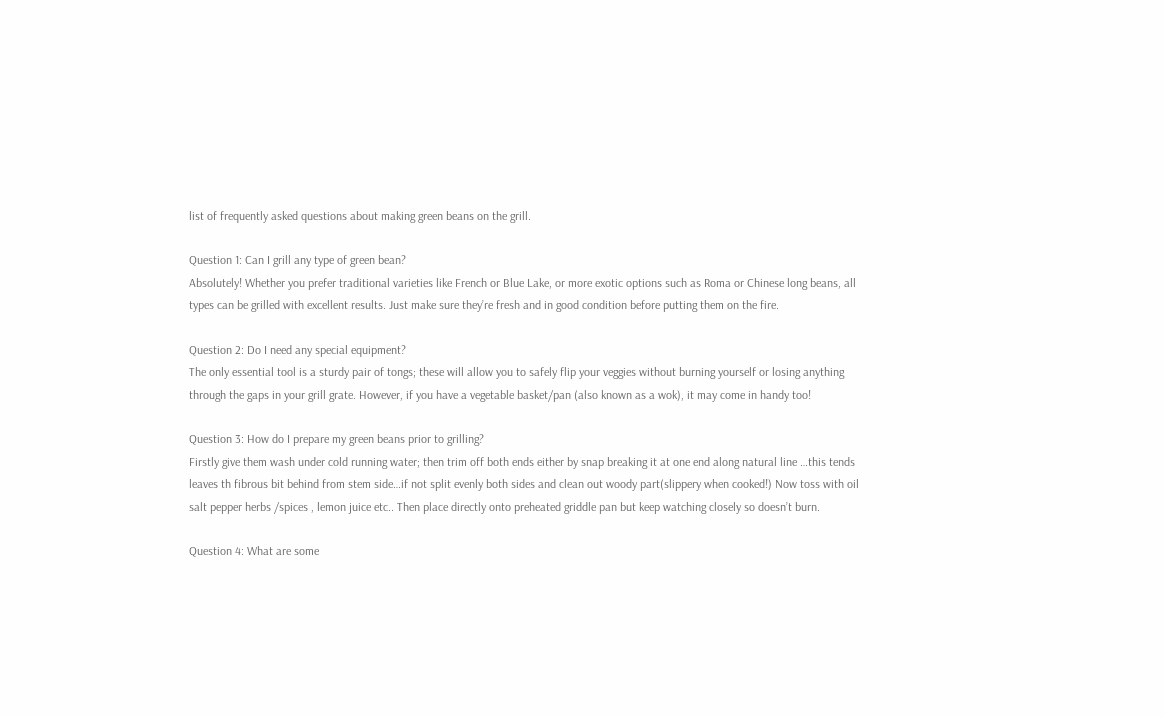list of frequently asked questions about making green beans on the grill.

Question 1: Can I grill any type of green bean?
Absolutely! Whether you prefer traditional varieties like French or Blue Lake, or more exotic options such as Roma or Chinese long beans, all types can be grilled with excellent results. Just make sure they’re fresh and in good condition before putting them on the fire.

Question 2: Do I need any special equipment?
The only essential tool is a sturdy pair of tongs; these will allow you to safely flip your veggies without burning yourself or losing anything through the gaps in your grill grate. However, if you have a vegetable basket/pan (also known as a wok), it may come in handy too!

Question 3: How do I prepare my green beans prior to grilling?
Firstly give them wash under cold running water; then trim off both ends either by snap breaking it at one end along natural line …this tends leaves th fibrous bit behind from stem side…if not split evenly both sides and clean out woody part(slippery when cooked!) Now toss with oil salt pepper herbs /spices , lemon juice etc.. Then place directly onto preheated griddle pan but keep watching closely so doesn’t burn.

Question 4: What are some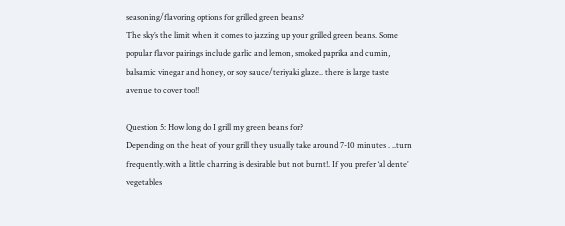seasoning/flavoring options for grilled green beans?
The sky’s the limit when it comes to jazzing up your grilled green beans. Some popular flavor pairings include garlic and lemon, smoked paprika and cumin, balsamic vinegar and honey, or soy sauce/teriyaki glaze.. there is large taste avenue to cover too!!

Question 5: How long do I grill my green beans for?
Depending on the heat of your grill they usually take around 7-10 minutes . ..turn frequently.with a little charring is desirable but not burnt!. If you prefer ‘al dente’ vegetables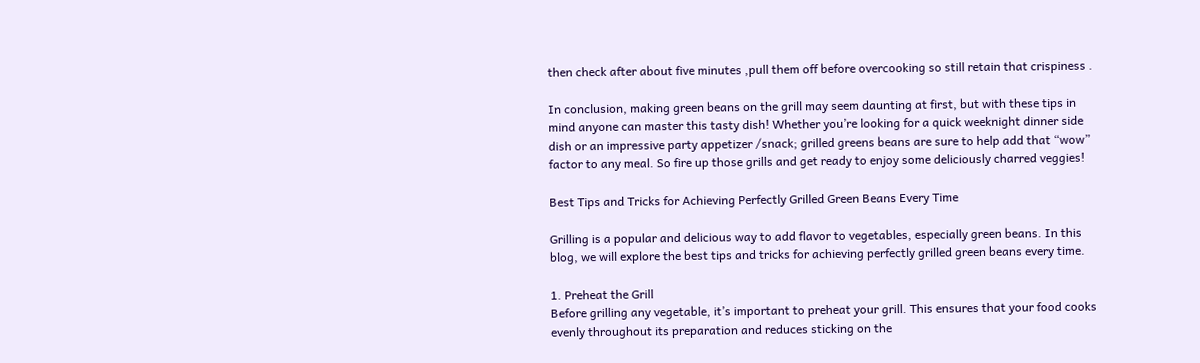then check after about five minutes ,pull them off before overcooking so still retain that crispiness .

In conclusion, making green beans on the grill may seem daunting at first, but with these tips in mind anyone can master this tasty dish! Whether you’re looking for a quick weeknight dinner side dish or an impressive party appetizer /snack; grilled greens beans are sure to help add that “wow” factor to any meal. So fire up those grills and get ready to enjoy some deliciously charred veggies!

Best Tips and Tricks for Achieving Perfectly Grilled Green Beans Every Time

Grilling is a popular and delicious way to add flavor to vegetables, especially green beans. In this blog, we will explore the best tips and tricks for achieving perfectly grilled green beans every time.

1. Preheat the Grill
Before grilling any vegetable, it’s important to preheat your grill. This ensures that your food cooks evenly throughout its preparation and reduces sticking on the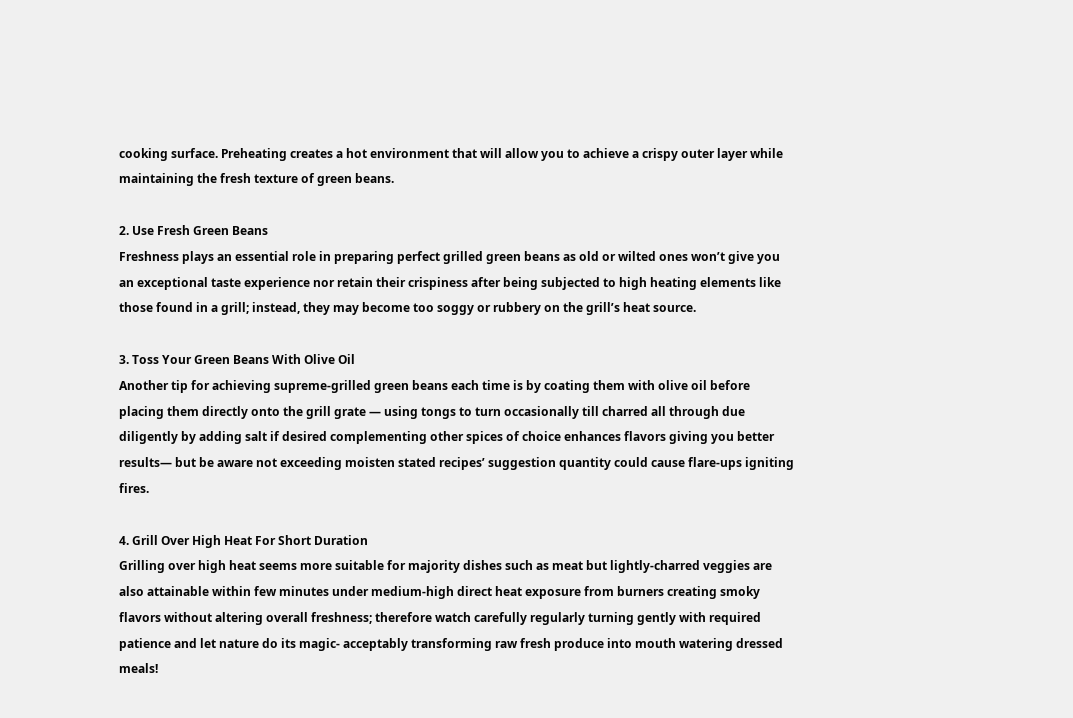cooking surface. Preheating creates a hot environment that will allow you to achieve a crispy outer layer while maintaining the fresh texture of green beans.

2. Use Fresh Green Beans
Freshness plays an essential role in preparing perfect grilled green beans as old or wilted ones won’t give you an exceptional taste experience nor retain their crispiness after being subjected to high heating elements like those found in a grill; instead, they may become too soggy or rubbery on the grill’s heat source.

3. Toss Your Green Beans With Olive Oil
Another tip for achieving supreme-grilled green beans each time is by coating them with olive oil before placing them directly onto the grill grate — using tongs to turn occasionally till charred all through due diligently by adding salt if desired complementing other spices of choice enhances flavors giving you better results— but be aware not exceeding moisten stated recipes’ suggestion quantity could cause flare-ups igniting fires.

4. Grill Over High Heat For Short Duration
Grilling over high heat seems more suitable for majority dishes such as meat but lightly-charred veggies are also attainable within few minutes under medium-high direct heat exposure from burners creating smoky flavors without altering overall freshness; therefore watch carefully regularly turning gently with required patience and let nature do its magic- acceptably transforming raw fresh produce into mouth watering dressed meals!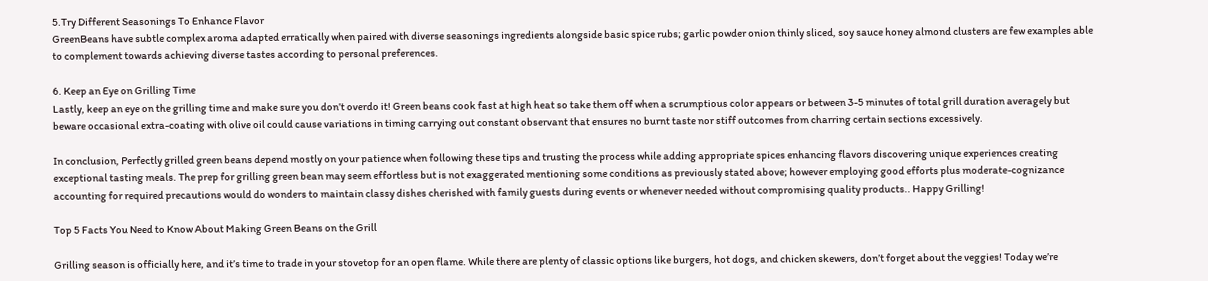5.Try Different Seasonings To Enhance Flavor
GreenBeans have subtle complex aroma adapted erratically when paired with diverse seasonings ingredients alongside basic spice rubs; garlic powder onion thinly sliced, soy sauce honey almond clusters are few examples able to complement towards achieving diverse tastes according to personal preferences.

6. Keep an Eye on Grilling Time
Lastly, keep an eye on the grilling time and make sure you don’t overdo it! Green beans cook fast at high heat so take them off when a scrumptious color appears or between 3-5 minutes of total grill duration averagely but beware occasional extra-coating with olive oil could cause variations in timing carrying out constant observant that ensures no burnt taste nor stiff outcomes from charring certain sections excessively.

In conclusion, Perfectly grilled green beans depend mostly on your patience when following these tips and trusting the process while adding appropriate spices enhancing flavors discovering unique experiences creating exceptional tasting meals. The prep for grilling green bean may seem effortless but is not exaggerated mentioning some conditions as previously stated above; however employing good efforts plus moderate-cognizance accounting for required precautions would do wonders to maintain classy dishes cherished with family guests during events or whenever needed without compromising quality products.. Happy Grilling!

Top 5 Facts You Need to Know About Making Green Beans on the Grill

Grilling season is officially here, and it’s time to trade in your stovetop for an open flame. While there are plenty of classic options like burgers, hot dogs, and chicken skewers, don’t forget about the veggies! Today we’re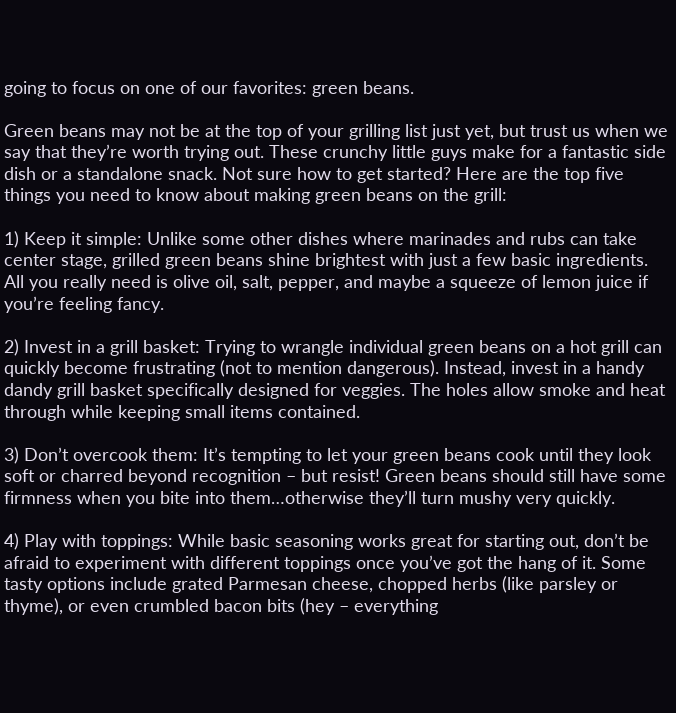going to focus on one of our favorites: green beans.

Green beans may not be at the top of your grilling list just yet, but trust us when we say that they’re worth trying out. These crunchy little guys make for a fantastic side dish or a standalone snack. Not sure how to get started? Here are the top five things you need to know about making green beans on the grill:

1) Keep it simple: Unlike some other dishes where marinades and rubs can take center stage, grilled green beans shine brightest with just a few basic ingredients. All you really need is olive oil, salt, pepper, and maybe a squeeze of lemon juice if you’re feeling fancy.

2) Invest in a grill basket: Trying to wrangle individual green beans on a hot grill can quickly become frustrating (not to mention dangerous). Instead, invest in a handy dandy grill basket specifically designed for veggies. The holes allow smoke and heat through while keeping small items contained.

3) Don’t overcook them: It’s tempting to let your green beans cook until they look soft or charred beyond recognition – but resist! Green beans should still have some firmness when you bite into them…otherwise they’ll turn mushy very quickly.

4) Play with toppings: While basic seasoning works great for starting out, don’t be afraid to experiment with different toppings once you’ve got the hang of it. Some tasty options include grated Parmesan cheese, chopped herbs (like parsley or thyme), or even crumbled bacon bits (hey – everything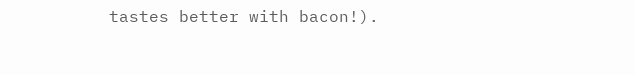tastes better with bacon!).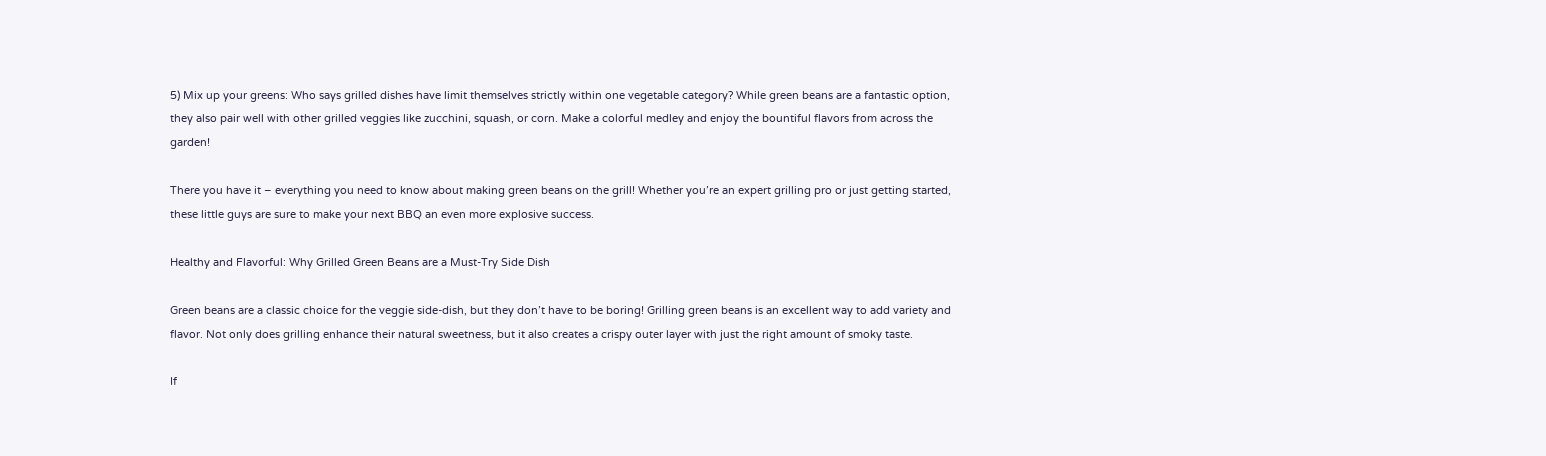5) Mix up your greens: Who says grilled dishes have limit themselves strictly within one vegetable category? While green beans are a fantastic option, they also pair well with other grilled veggies like zucchini, squash, or corn. Make a colorful medley and enjoy the bountiful flavors from across the garden!

There you have it – everything you need to know about making green beans on the grill! Whether you’re an expert grilling pro or just getting started, these little guys are sure to make your next BBQ an even more explosive success.

Healthy and Flavorful: Why Grilled Green Beans are a Must-Try Side Dish

Green beans are a classic choice for the veggie side-dish, but they don’t have to be boring! Grilling green beans is an excellent way to add variety and flavor. Not only does grilling enhance their natural sweetness, but it also creates a crispy outer layer with just the right amount of smoky taste.

If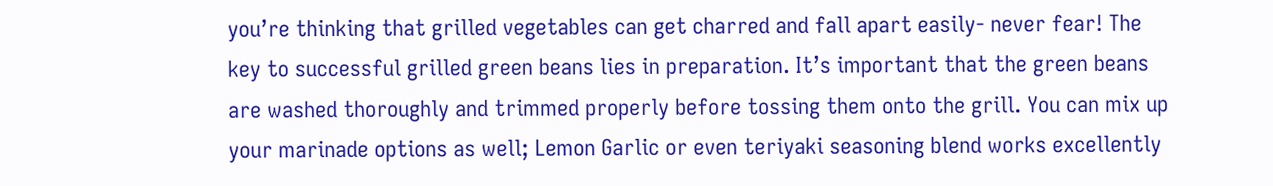you’re thinking that grilled vegetables can get charred and fall apart easily- never fear! The key to successful grilled green beans lies in preparation. It’s important that the green beans are washed thoroughly and trimmed properly before tossing them onto the grill. You can mix up your marinade options as well; Lemon Garlic or even teriyaki seasoning blend works excellently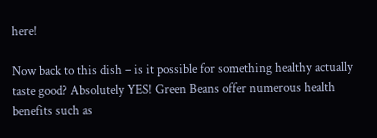here!

Now back to this dish – is it possible for something healthy actually taste good? Absolutely YES! Green Beans offer numerous health benefits such as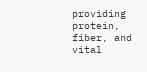providing protein, fiber, and vital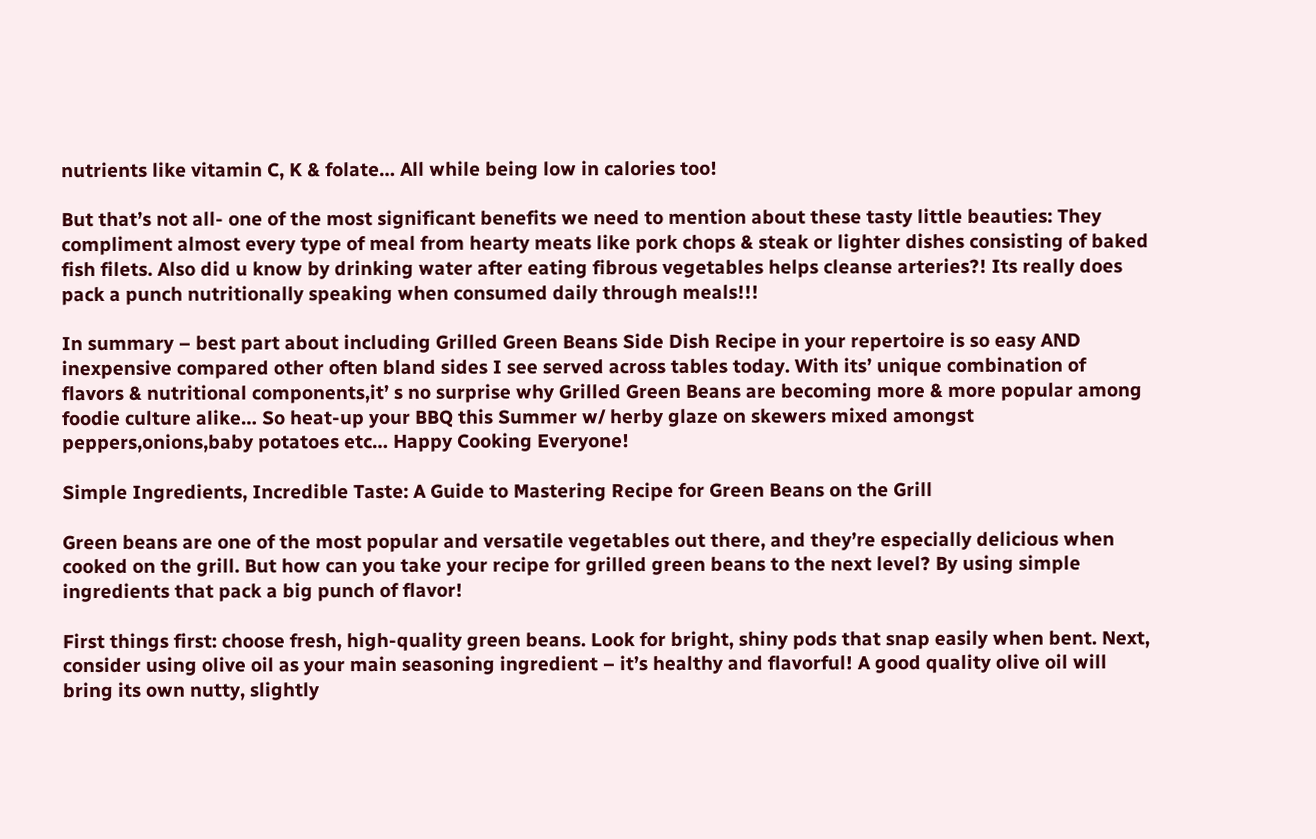nutrients like vitamin C, K & folate… All while being low in calories too!

But that’s not all- one of the most significant benefits we need to mention about these tasty little beauties: They compliment almost every type of meal from hearty meats like pork chops & steak or lighter dishes consisting of baked fish filets. Also did u know by drinking water after eating fibrous vegetables helps cleanse arteries?! Its really does pack a punch nutritionally speaking when consumed daily through meals!!!

In summary – best part about including Grilled Green Beans Side Dish Recipe in your repertoire is so easy AND inexpensive compared other often bland sides I see served across tables today. With its’ unique combination of flavors & nutritional components,it’ s no surprise why Grilled Green Beans are becoming more & more popular among foodie culture alike… So heat-up your BBQ this Summer w/ herby glaze on skewers mixed amongst peppers,onions,baby potatoes etc… Happy Cooking Everyone!

Simple Ingredients, Incredible Taste: A Guide to Mastering Recipe for Green Beans on the Grill

Green beans are one of the most popular and versatile vegetables out there, and they’re especially delicious when cooked on the grill. But how can you take your recipe for grilled green beans to the next level? By using simple ingredients that pack a big punch of flavor!

First things first: choose fresh, high-quality green beans. Look for bright, shiny pods that snap easily when bent. Next, consider using olive oil as your main seasoning ingredient – it’s healthy and flavorful! A good quality olive oil will bring its own nutty, slightly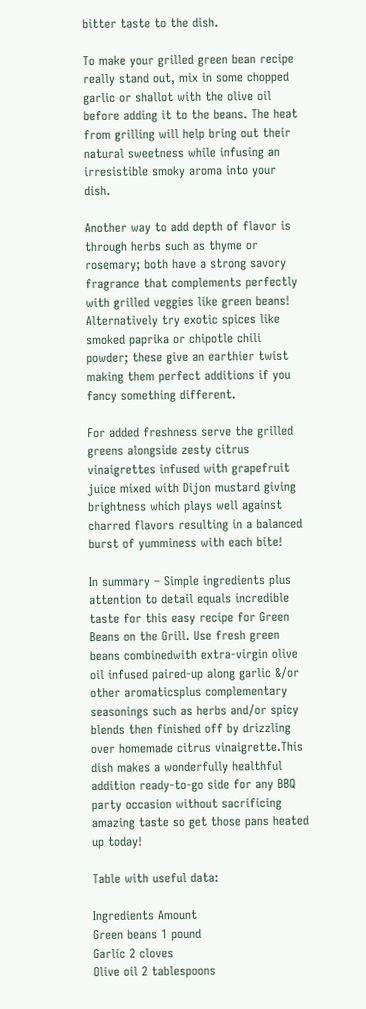bitter taste to the dish.

To make your grilled green bean recipe really stand out, mix in some chopped garlic or shallot with the olive oil before adding it to the beans. The heat from grilling will help bring out their natural sweetness while infusing an irresistible smoky aroma into your dish.

Another way to add depth of flavor is through herbs such as thyme or rosemary; both have a strong savory fragrance that complements perfectly with grilled veggies like green beans! Alternatively try exotic spices like smoked paprika or chipotle chili powder; these give an earthier twist making them perfect additions if you fancy something different.

For added freshness serve the grilled greens alongside zesty citrus vinaigrettes infused with grapefruit juice mixed with Dijon mustard giving brightness which plays well against charred flavors resulting in a balanced burst of yumminess with each bite!

In summary – Simple ingredients plus attention to detail equals incredible taste for this easy recipe for Green Beans on the Grill. Use fresh green beans combinedwith extra-virgin olive oil infused paired-up along garlic &/or other aromaticsplus complementary seasonings such as herbs and/or spicy blends then finished off by drizzling over homemade citrus vinaigrette.This dish makes a wonderfully healthful addition ready-to-go side for any BBQ party occasion without sacrificing amazing taste so get those pans heated up today!

Table with useful data:

Ingredients Amount
Green beans 1 pound
Garlic 2 cloves
Olive oil 2 tablespoons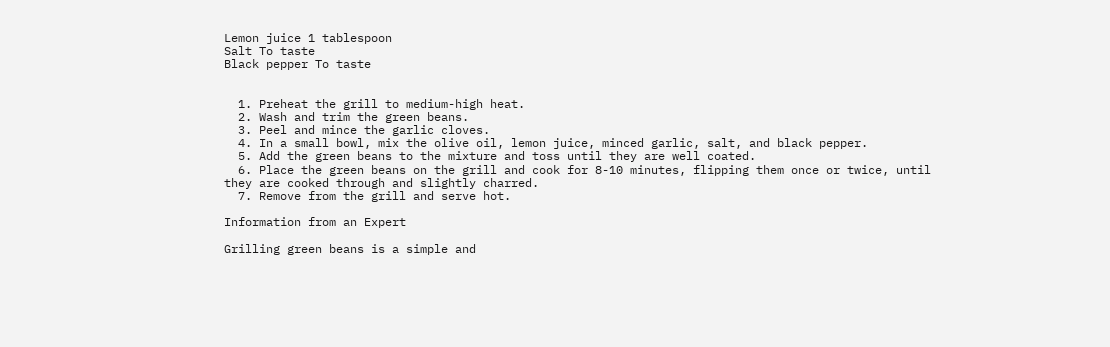Lemon juice 1 tablespoon
Salt To taste
Black pepper To taste


  1. Preheat the grill to medium-high heat.
  2. Wash and trim the green beans.
  3. Peel and mince the garlic cloves.
  4. In a small bowl, mix the olive oil, lemon juice, minced garlic, salt, and black pepper.
  5. Add the green beans to the mixture and toss until they are well coated.
  6. Place the green beans on the grill and cook for 8-10 minutes, flipping them once or twice, until they are cooked through and slightly charred.
  7. Remove from the grill and serve hot.

Information from an Expert

Grilling green beans is a simple and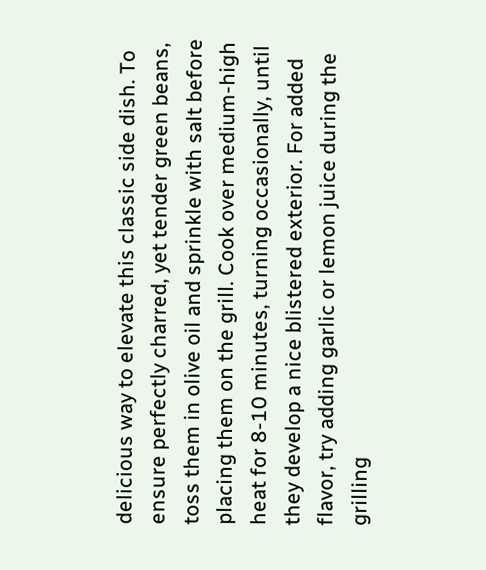delicious way to elevate this classic side dish. To ensure perfectly charred, yet tender green beans, toss them in olive oil and sprinkle with salt before placing them on the grill. Cook over medium-high heat for 8-10 minutes, turning occasionally, until they develop a nice blistered exterior. For added flavor, try adding garlic or lemon juice during the grilling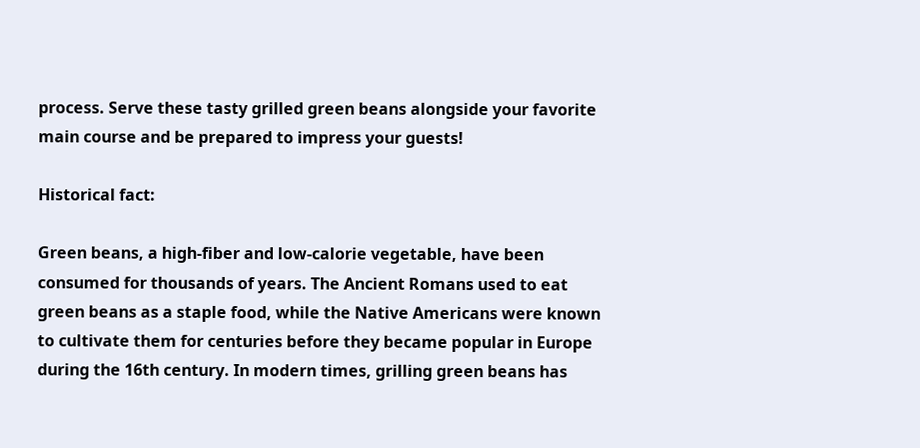process. Serve these tasty grilled green beans alongside your favorite main course and be prepared to impress your guests!

Historical fact:

Green beans, a high-fiber and low-calorie vegetable, have been consumed for thousands of years. The Ancient Romans used to eat green beans as a staple food, while the Native Americans were known to cultivate them for centuries before they became popular in Europe during the 16th century. In modern times, grilling green beans has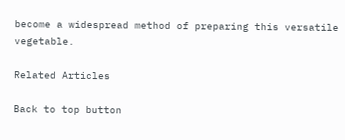become a widespread method of preparing this versatile vegetable.

Related Articles

Back to top button